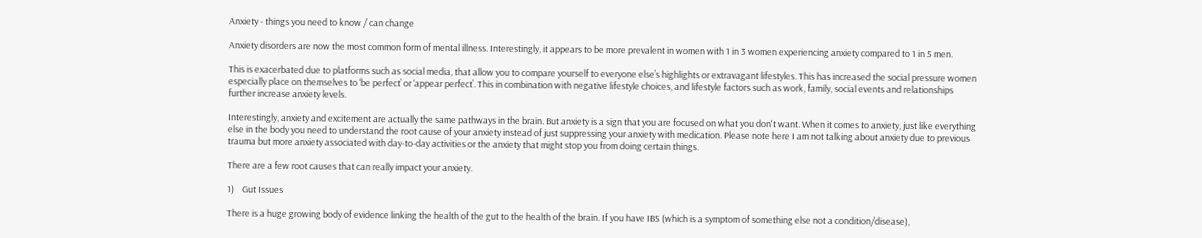Anxiety - things you need to know / can change

Anxiety disorders are now the most common form of mental illness. Interestingly, it appears to be more prevalent in women with 1 in 3 women experiencing anxiety compared to 1 in 5 men.

This is exacerbated due to platforms such as social media, that allow you to compare yourself to everyone else’s highlights or extravagant lifestyles. This has increased the social pressure women especially place on themselves to ‘be perfect’ or ‘appear perfect’. This in combination with negative lifestyle choices, and lifestyle factors such as work, family, social events and relationships further increase anxiety levels.

Interestingly, anxiety and excitement are actually the same pathways in the brain. But anxiety is a sign that you are focused on what you don't want. When it comes to anxiety, just like everything else in the body you need to understand the root cause of your anxiety instead of just suppressing your anxiety with medication. Please note here I am not talking about anxiety due to previous trauma but more anxiety associated with day-to-day activities or the anxiety that might stop you from doing certain things.

There are a few root causes that can really impact your anxiety.

1)    Gut Issues

There is a huge growing body of evidence linking the health of the gut to the health of the brain. If you have IBS (which is a symptom of something else not a condition/disease),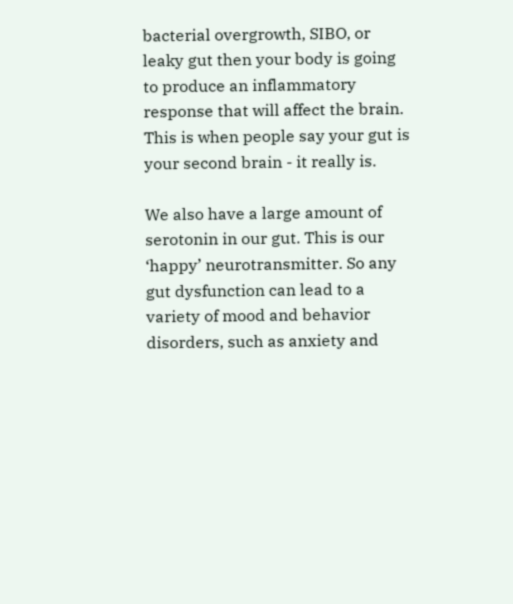bacterial overgrowth, SIBO, or leaky gut then your body is going to produce an inflammatory response that will affect the brain. This is when people say your gut is your second brain - it really is.

We also have a large amount of serotonin in our gut. This is our ‘happy’ neurotransmitter. So any gut dysfunction can lead to a variety of mood and behavior disorders, such as anxiety and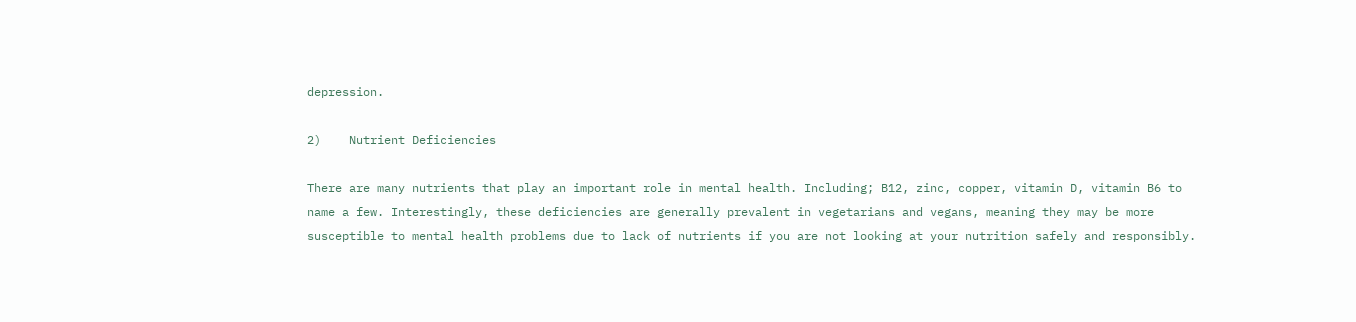depression.

2)    Nutrient Deficiencies

There are many nutrients that play an important role in mental health. Including; B12, zinc, copper, vitamin D, vitamin B6 to name a few. Interestingly, these deficiencies are generally prevalent in vegetarians and vegans, meaning they may be more susceptible to mental health problems due to lack of nutrients if you are not looking at your nutrition safely and responsibly.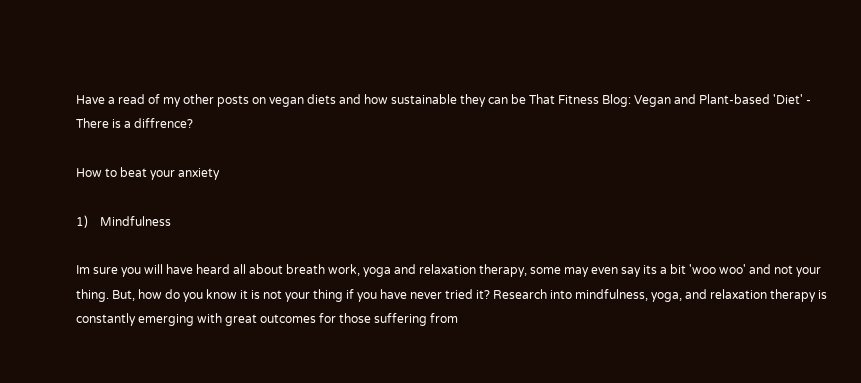Have a read of my other posts on vegan diets and how sustainable they can be That Fitness Blog: Vegan and Plant-based 'Diet' - There is a diffrence?

How to beat your anxiety

1)    Mindfulness

Im sure you will have heard all about breath work, yoga and relaxation therapy, some may even say its a bit 'woo woo' and not your thing. But, how do you know it is not your thing if you have never tried it? Research into mindfulness, yoga, and relaxation therapy is constantly emerging with great outcomes for those suffering from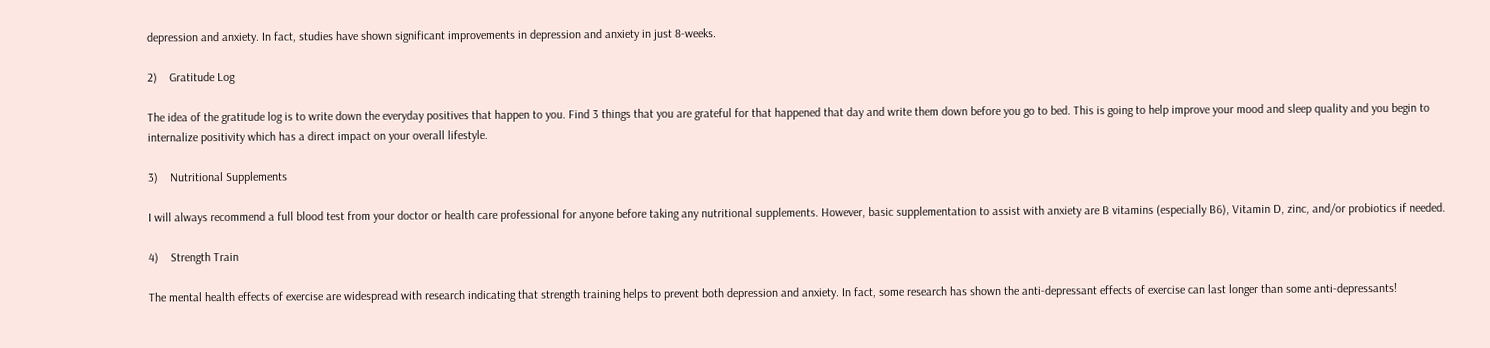depression and anxiety. In fact, studies have shown significant improvements in depression and anxiety in just 8-weeks.

2)    Gratitude Log

The idea of the gratitude log is to write down the everyday positives that happen to you. Find 3 things that you are grateful for that happened that day and write them down before you go to bed. This is going to help improve your mood and sleep quality and you begin to internalize positivity which has a direct impact on your overall lifestyle.

3)    Nutritional Supplements

I will always recommend a full blood test from your doctor or health care professional for anyone before taking any nutritional supplements. However, basic supplementation to assist with anxiety are B vitamins (especially B6), Vitamin D, zinc, and/or probiotics if needed.

4)    Strength Train

The mental health effects of exercise are widespread with research indicating that strength training helps to prevent both depression and anxiety. In fact, some research has shown the anti-depressant effects of exercise can last longer than some anti-depressants!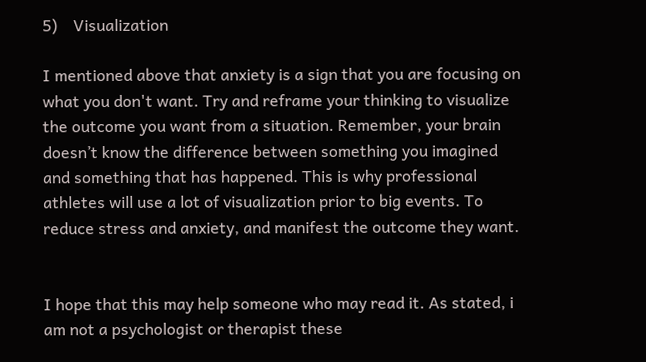5)    Visualization

I mentioned above that anxiety is a sign that you are focusing on what you don't want. Try and reframe your thinking to visualize the outcome you want from a situation. Remember, your brain doesn’t know the difference between something you imagined and something that has happened. This is why professional athletes will use a lot of visualization prior to big events. To reduce stress and anxiety, and manifest the outcome they want.


I hope that this may help someone who may read it. As stated, i am not a psychologist or therapist these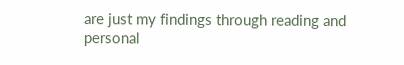are just my findings through reading and personal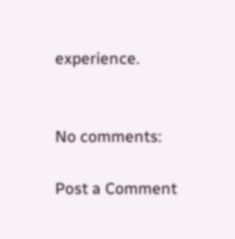experience.


No comments:

Post a Comment